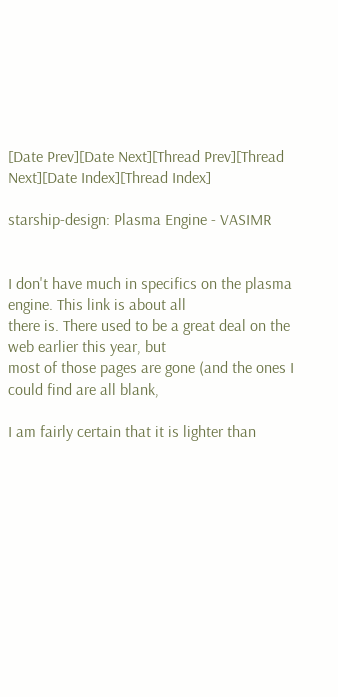[Date Prev][Date Next][Thread Prev][Thread Next][Date Index][Thread Index]

starship-design: Plasma Engine - VASIMR


I don't have much in specifics on the plasma engine. This link is about all
there is. There used to be a great deal on the web earlier this year, but
most of those pages are gone (and the ones I could find are all blank,

I am fairly certain that it is lighter than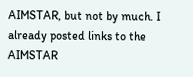AIMSTAR, but not by much. I
already posted links to the AIMSTAR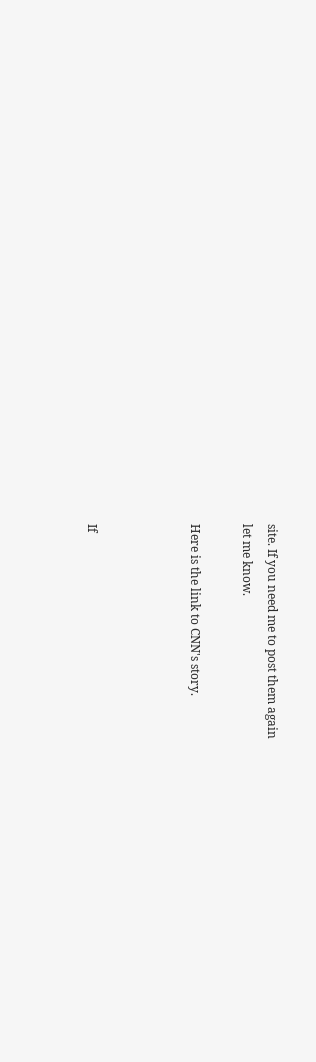site. If you need me to post them again
let me know.

Here is the link to CNN's story.



If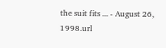the suit fits ... - August 26, 1998.url